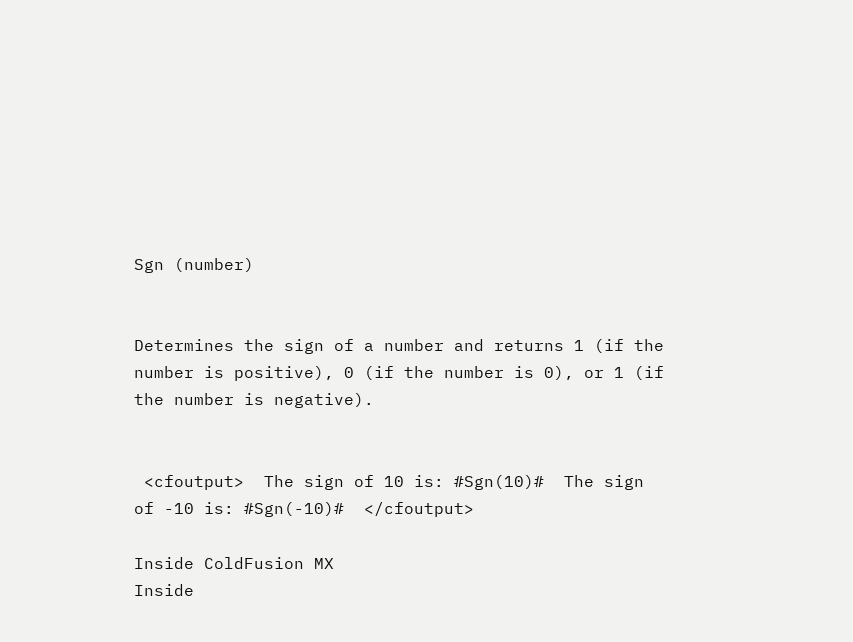Sgn (number)


Determines the sign of a number and returns 1 (if the number is positive), 0 (if the number is 0), or 1 (if the number is negative).


 <cfoutput>  The sign of 10 is: #Sgn(10)#  The sign of -10 is: #Sgn(-10)#  </cfoutput>

Inside ColdFusion MX
Inside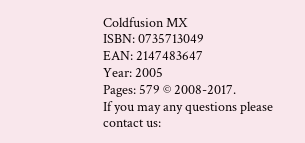Coldfusion MX
ISBN: 0735713049
EAN: 2147483647
Year: 2005
Pages: 579 © 2008-2017.
If you may any questions please contact us: